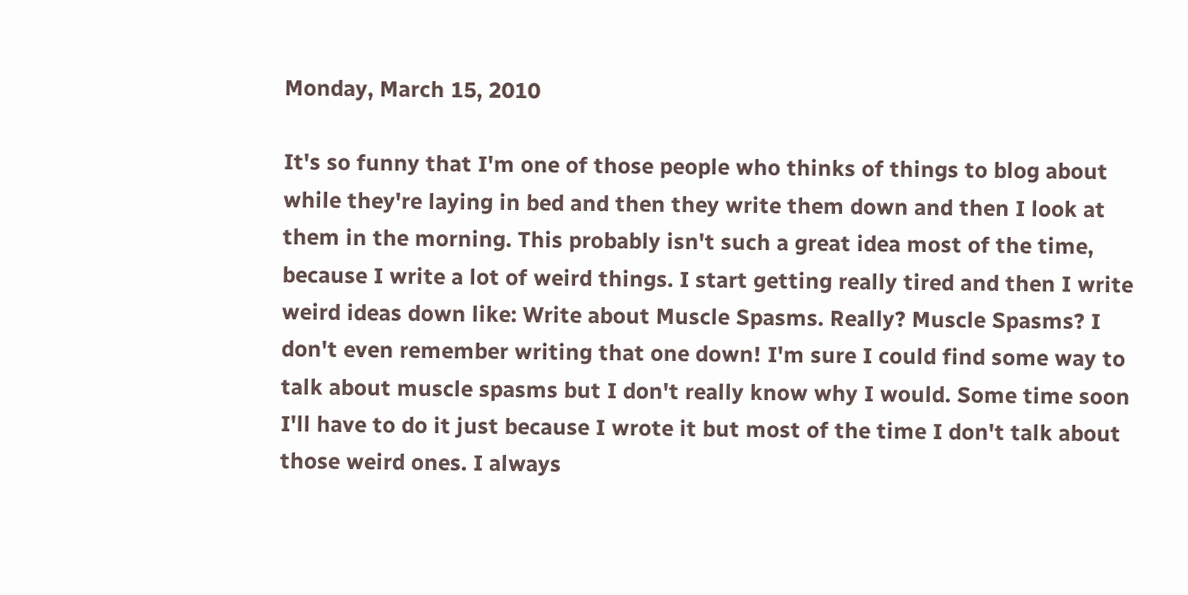Monday, March 15, 2010

It's so funny that I'm one of those people who thinks of things to blog about while they're laying in bed and then they write them down and then I look at them in the morning. This probably isn't such a great idea most of the time, because I write a lot of weird things. I start getting really tired and then I write weird ideas down like: Write about Muscle Spasms. Really? Muscle Spasms? I don't even remember writing that one down! I'm sure I could find some way to talk about muscle spasms but I don't really know why I would. Some time soon I'll have to do it just because I wrote it but most of the time I don't talk about those weird ones. I always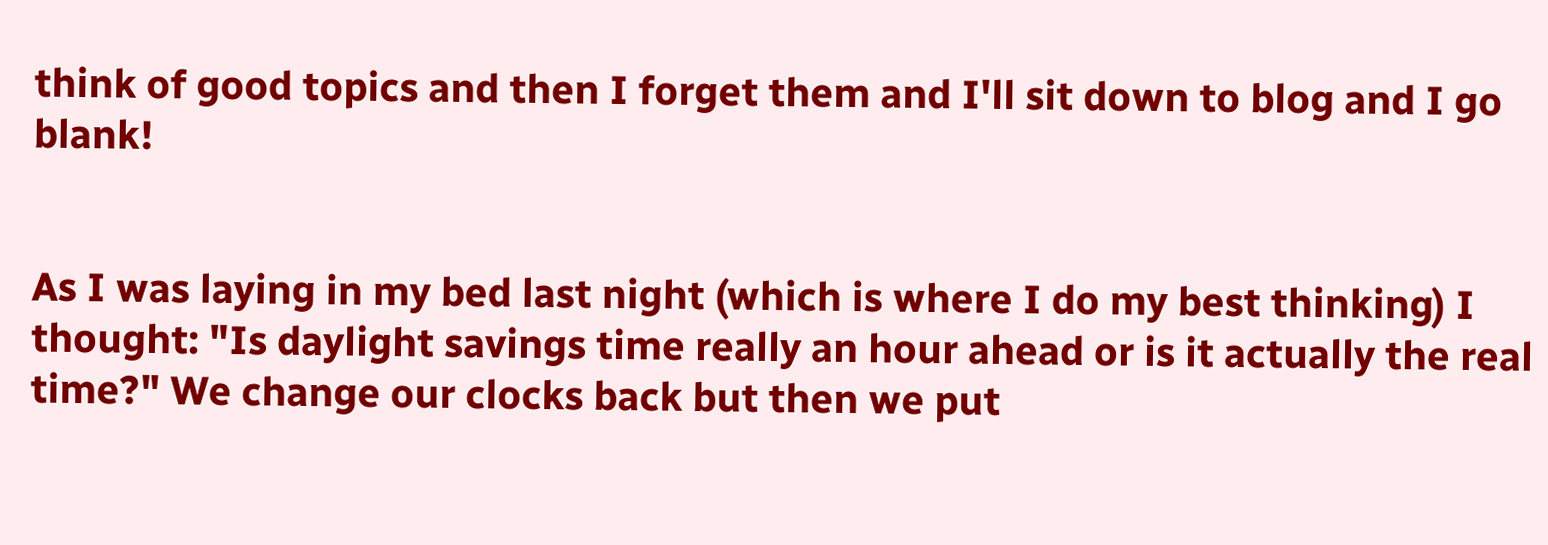think of good topics and then I forget them and I'll sit down to blog and I go blank!


As I was laying in my bed last night (which is where I do my best thinking) I thought: "Is daylight savings time really an hour ahead or is it actually the real time?" We change our clocks back but then we put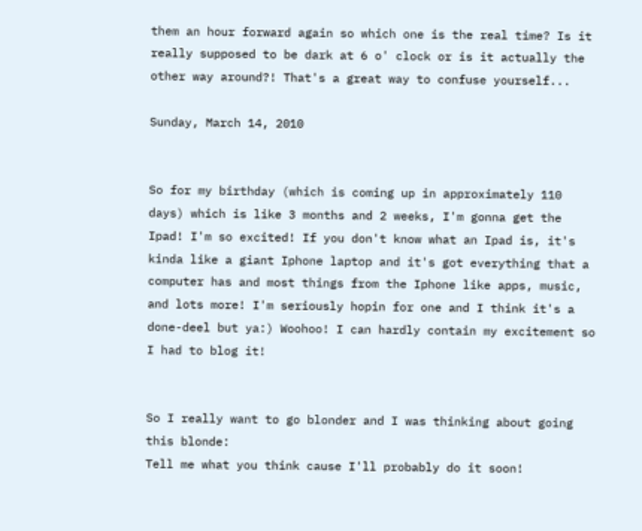them an hour forward again so which one is the real time? Is it really supposed to be dark at 6 o' clock or is it actually the other way around?! That's a great way to confuse yourself...

Sunday, March 14, 2010


So for my birthday (which is coming up in approximately 110 days) which is like 3 months and 2 weeks, I'm gonna get the Ipad! I'm so excited! If you don't know what an Ipad is, it's kinda like a giant Iphone laptop and it's got everything that a computer has and most things from the Iphone like apps, music, and lots more! I'm seriously hopin for one and I think it's a done-deel but ya:) Woohoo! I can hardly contain my excitement so I had to blog it!


So I really want to go blonder and I was thinking about going this blonde:
Tell me what you think cause I'll probably do it soon!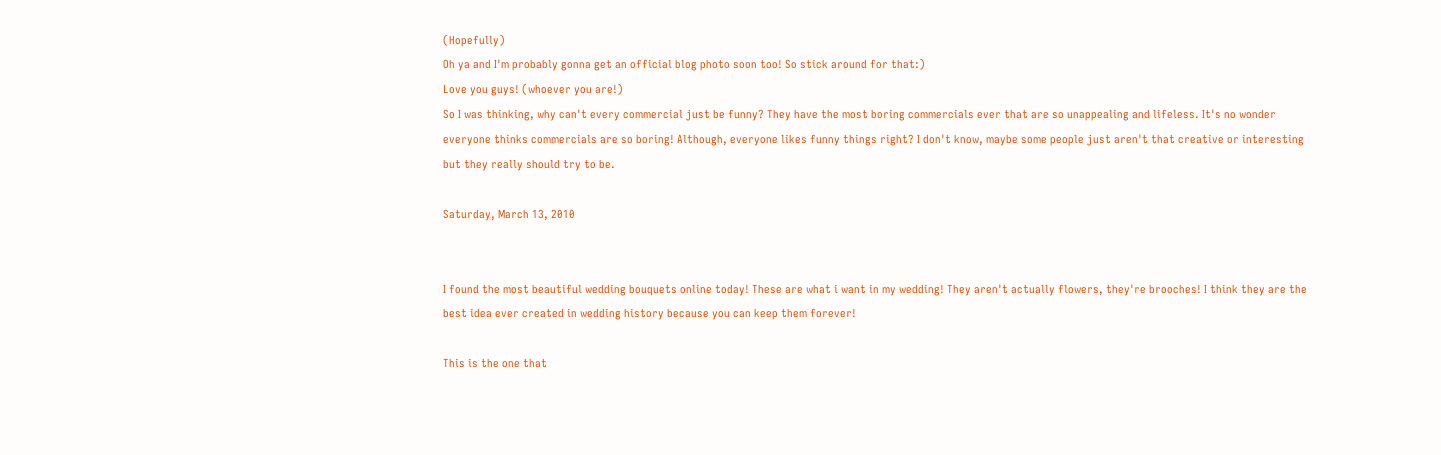(Hopefully)
Oh ya and I'm probably gonna get an official blog photo soon too! So stick around for that:)
Love you guys! (whoever you are!)
So I was thinking, why can't every commercial just be funny? They have the most boring commercials ever that are so unappealing and lifeless. It's no wonder everyone thinks commercials are so boring! Although, everyone likes funny things right? I don't know, maybe some people just aren't that creative or interesting but they really should try to be.

Saturday, March 13, 2010


I found the most beautiful wedding bouquets online today! These are what i want in my wedding! They aren't actually flowers, they're brooches! I think they are the best idea ever created in wedding history because you can keep them forever!

This is the one that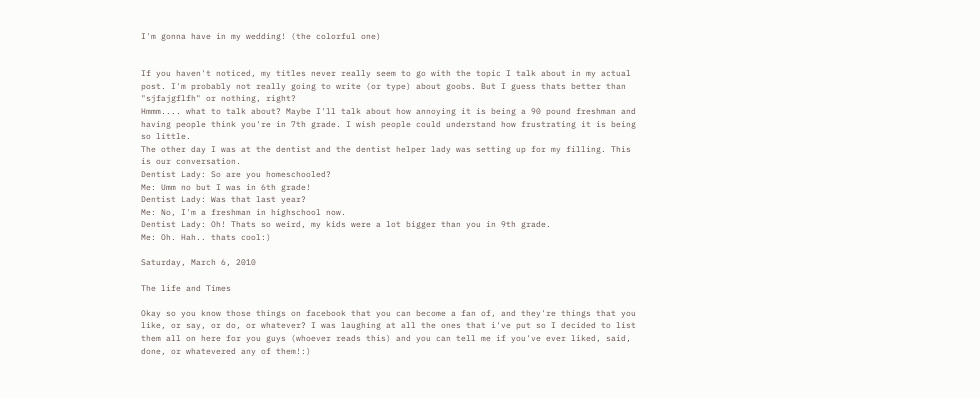I'm gonna have in my wedding! (the colorful one)


If you haven't noticed, my titles never really seem to go with the topic I talk about in my actual post. I'm probably not really going to write (or type) about goobs. But I guess thats better than "sjfajgflfh" or nothing, right?
Hmmm.... what to talk about? Maybe I'll talk about how annoying it is being a 90 pound freshman and having people think you're in 7th grade. I wish people could understand how frustrating it is being so little.
The other day I was at the dentist and the dentist helper lady was setting up for my filling. This is our conversation.
Dentist Lady: So are you homeschooled?
Me: Umm no but I was in 6th grade!
Dentist Lady: Was that last year?
Me: No, I'm a freshman in highschool now.
Dentist Lady: Oh! Thats so weird, my kids were a lot bigger than you in 9th grade.
Me: Oh. Hah.. thats cool:)

Saturday, March 6, 2010

The life and Times

Okay so you know those things on facebook that you can become a fan of, and they're things that you like, or say, or do, or whatever? I was laughing at all the ones that i've put so I decided to list them all on here for you guys (whoever reads this) and you can tell me if you've ever liked, said, done, or whatevered any of them!:)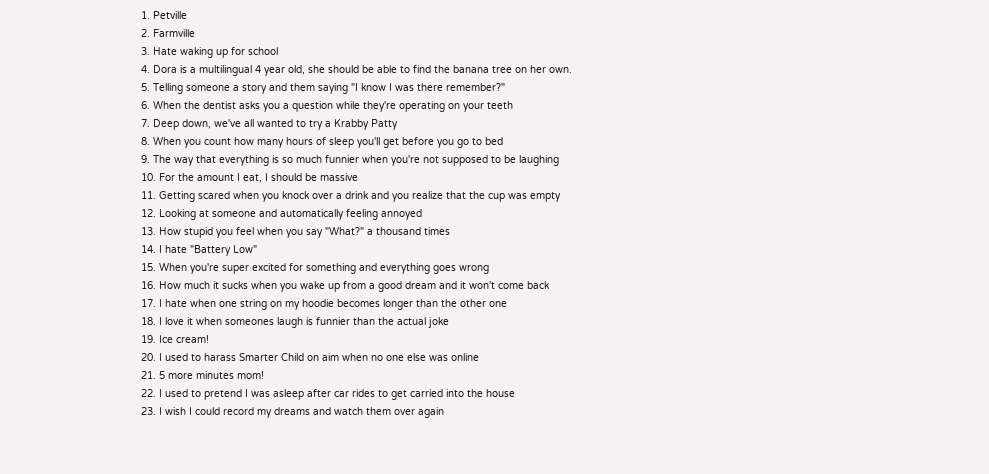1. Petville
2. Farmville
3. Hate waking up for school
4. Dora is a multilingual 4 year old, she should be able to find the banana tree on her own.
5. Telling someone a story and them saying "I know I was there remember?"
6. When the dentist asks you a question while they're operating on your teeth
7. Deep down, we've all wanted to try a Krabby Patty
8. When you count how many hours of sleep you'll get before you go to bed
9. The way that everything is so much funnier when you're not supposed to be laughing
10. For the amount I eat, I should be massive
11. Getting scared when you knock over a drink and you realize that the cup was empty
12. Looking at someone and automatically feeling annoyed
13. How stupid you feel when you say "What?" a thousand times
14. I hate "Battery Low"
15. When you're super excited for something and everything goes wrong
16. How much it sucks when you wake up from a good dream and it won't come back
17. I hate when one string on my hoodie becomes longer than the other one
18. I love it when someones laugh is funnier than the actual joke
19. Ice cream!
20. I used to harass Smarter Child on aim when no one else was online
21. 5 more minutes mom!
22. I used to pretend I was asleep after car rides to get carried into the house
23. I wish I could record my dreams and watch them over again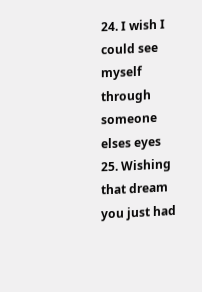24. I wish I could see myself through someone elses eyes
25. Wishing that dream you just had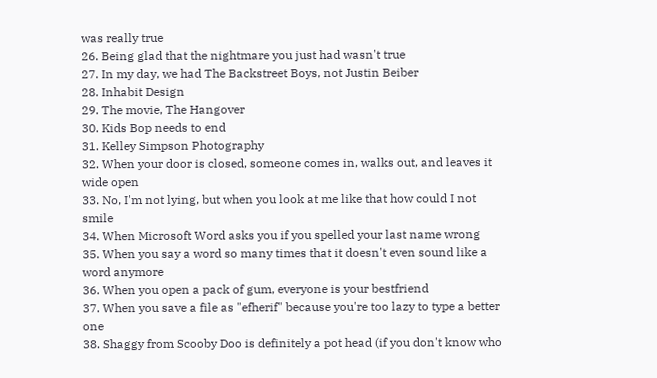was really true
26. Being glad that the nightmare you just had wasn't true
27. In my day, we had The Backstreet Boys, not Justin Beiber
28. Inhabit Design
29. The movie, The Hangover
30. Kids Bop needs to end
31. Kelley Simpson Photography
32. When your door is closed, someone comes in, walks out, and leaves it wide open
33. No, I'm not lying, but when you look at me like that how could I not smile
34. When Microsoft Word asks you if you spelled your last name wrong
35. When you say a word so many times that it doesn't even sound like a word anymore
36. When you open a pack of gum, everyone is your bestfriend
37. When you save a file as "efherif" because you're too lazy to type a better one
38. Shaggy from Scooby Doo is definitely a pot head (if you don't know who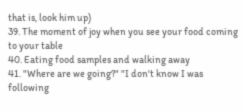that is, look him up)
39. The moment of joy when you see your food coming to your table
40. Eating food samples and walking away
41. "Where are we going?" "I don't know I was following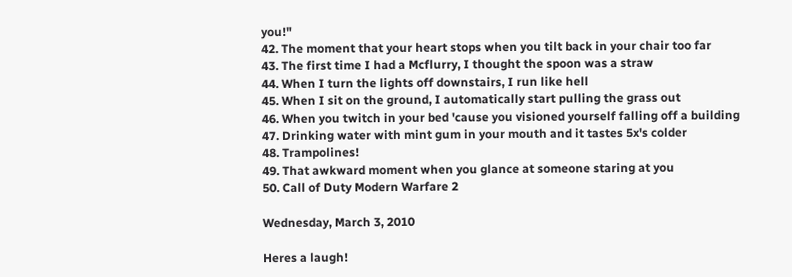you!"
42. The moment that your heart stops when you tilt back in your chair too far
43. The first time I had a Mcflurry, I thought the spoon was a straw
44. When I turn the lights off downstairs, I run like hell
45. When I sit on the ground, I automatically start pulling the grass out
46. When you twitch in your bed 'cause you visioned yourself falling off a building
47. Drinking water with mint gum in your mouth and it tastes 5x's colder
48. Trampolines!
49. That awkward moment when you glance at someone staring at you
50. Call of Duty Modern Warfare 2

Wednesday, March 3, 2010

Heres a laugh!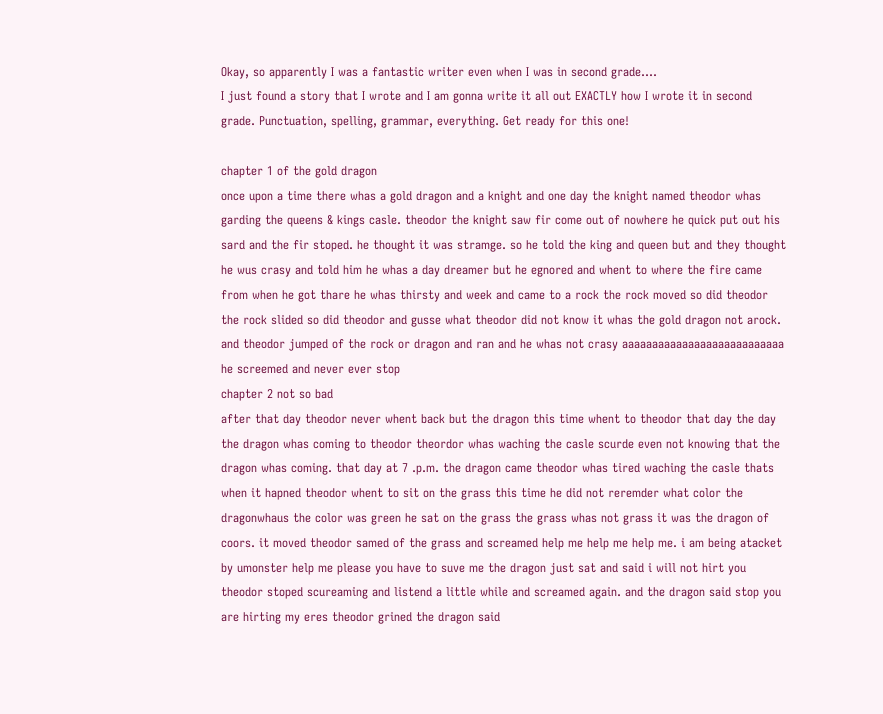Okay, so apparently I was a fantastic writer even when I was in second grade....
I just found a story that I wrote and I am gonna write it all out EXACTLY how I wrote it in second grade. Punctuation, spelling, grammar, everything. Get ready for this one!

chapter 1 of the gold dragon
once upon a time there whas a gold dragon and a knight and one day the knight named theodor whas garding the queens & kings casle. theodor the knight saw fir come out of nowhere he quick put out his sard and the fir stoped. he thought it was stramge. so he told the king and queen but and they thought he wus crasy and told him he whas a day dreamer but he egnored and whent to where the fire came from when he got thare he whas thirsty and week and came to a rock the rock moved so did theodor the rock slided so did theodor and gusse what theodor did not know it whas the gold dragon not arock. and theodor jumped of the rock or dragon and ran and he whas not crasy aaaaaaaaaaaaaaaaaaaaaaaaaaa he screemed and never ever stop
chapter 2 not so bad
after that day theodor never whent back but the dragon this time whent to theodor that day the day the dragon whas coming to theodor theordor whas waching the casle scurde even not knowing that the dragon whas coming. that day at 7 .p.m. the dragon came theodor whas tired waching the casle thats when it hapned theodor whent to sit on the grass this time he did not reremder what color the dragonwhaus the color was green he sat on the grass the grass whas not grass it was the dragon of coors. it moved theodor samed of the grass and screamed help me help me help me. i am being atacket by umonster help me please you have to suve me the dragon just sat and said i will not hirt you theodor stoped scureaming and listend a little while and screamed again. and the dragon said stop you are hirting my eres theodor grined the dragon said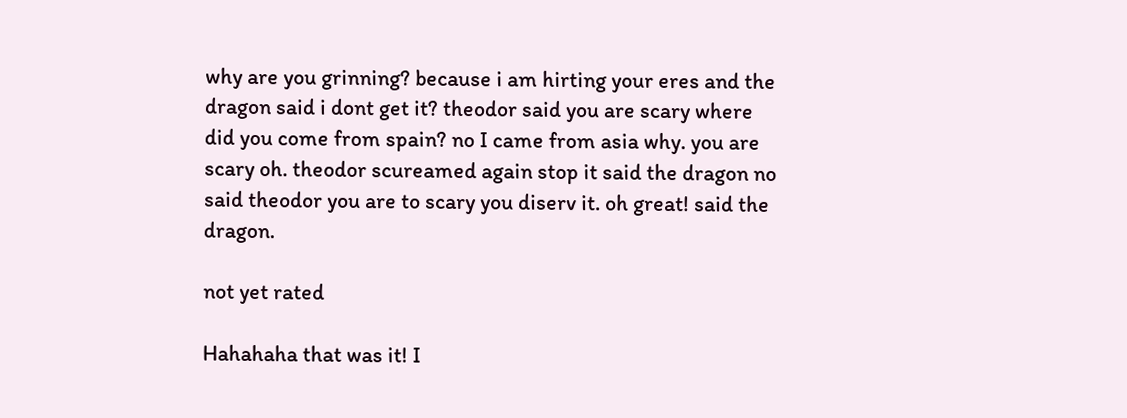why are you grinning? because i am hirting your eres and the dragon said i dont get it? theodor said you are scary where did you come from spain? no I came from asia why. you are scary oh. theodor scureamed again stop it said the dragon no said theodor you are to scary you diserv it. oh great! said the dragon.

not yet rated

Hahahaha that was it! I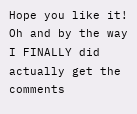Hope you like it! Oh and by the way I FINALLY did actually get the comments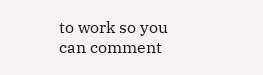to work so you can comment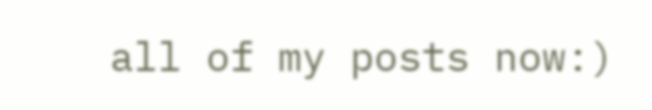all of my posts now:)